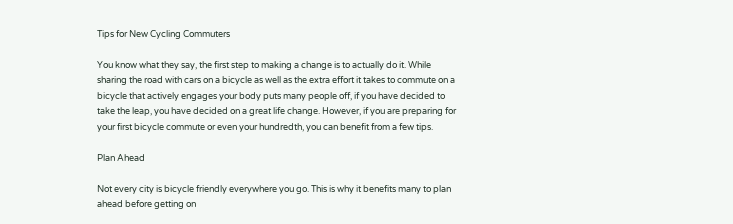Tips for New Cycling Commuters

You know what they say, the first step to making a change is to actually do it. While sharing the road with cars on a bicycle as well as the extra effort it takes to commute on a bicycle that actively engages your body puts many people off, if you have decided to take the leap, you have decided on a great life change. However, if you are preparing for your first bicycle commute or even your hundredth, you can benefit from a few tips.

Plan Ahead

Not every city is bicycle friendly everywhere you go. This is why it benefits many to plan ahead before getting on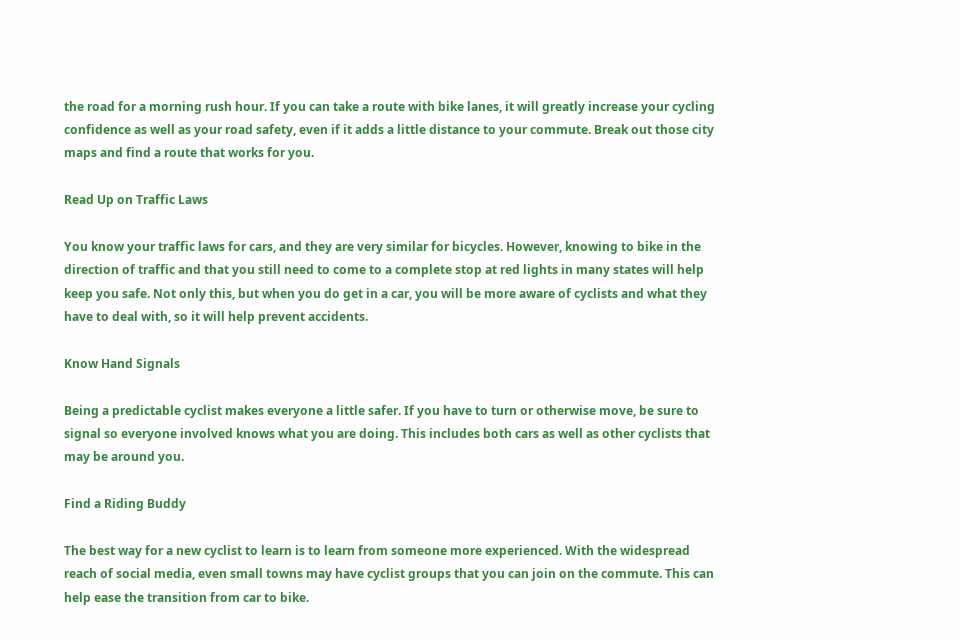the road for a morning rush hour. If you can take a route with bike lanes, it will greatly increase your cycling confidence as well as your road safety, even if it adds a little distance to your commute. Break out those city maps and find a route that works for you.

Read Up on Traffic Laws

You know your traffic laws for cars, and they are very similar for bicycles. However, knowing to bike in the direction of traffic and that you still need to come to a complete stop at red lights in many states will help keep you safe. Not only this, but when you do get in a car, you will be more aware of cyclists and what they have to deal with, so it will help prevent accidents.

Know Hand Signals

Being a predictable cyclist makes everyone a little safer. If you have to turn or otherwise move, be sure to signal so everyone involved knows what you are doing. This includes both cars as well as other cyclists that may be around you.

Find a Riding Buddy

The best way for a new cyclist to learn is to learn from someone more experienced. With the widespread reach of social media, even small towns may have cyclist groups that you can join on the commute. This can help ease the transition from car to bike.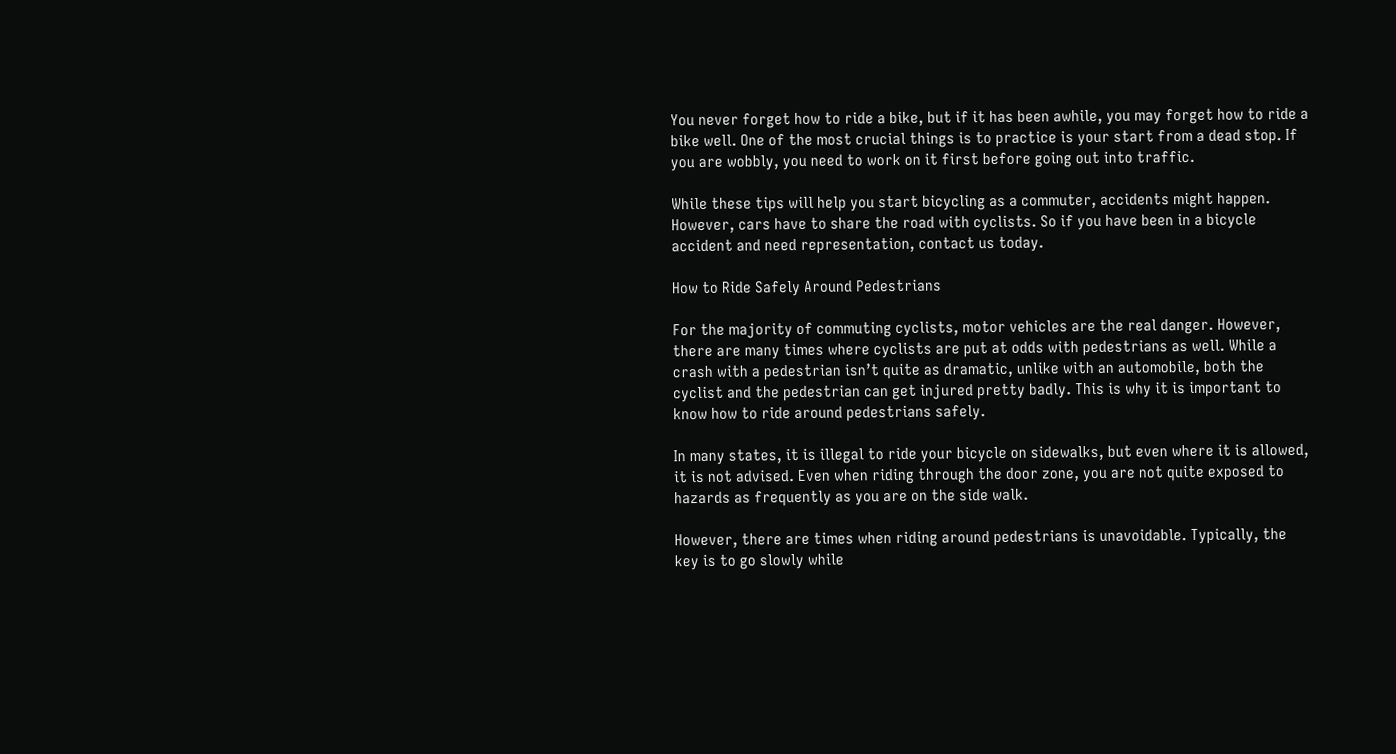You never forget how to ride a bike, but if it has been awhile, you may forget how to ride a bike well. One of the most crucial things is to practice is your start from a dead stop. If you are wobbly, you need to work on it first before going out into traffic.

While these tips will help you start bicycling as a commuter, accidents might happen. However, cars have to share the road with cyclists. So if you have been in a bicycle accident and need representation, contact us today.

How to Ride Safely Around Pedestrians

For the majority of commuting cyclists, motor vehicles are the real danger. However, there are many times where cyclists are put at odds with pedestrians as well. While a crash with a pedestrian isn’t quite as dramatic, unlike with an automobile, both the cyclist and the pedestrian can get injured pretty badly. This is why it is important to know how to ride around pedestrians safely.

In many states, it is illegal to ride your bicycle on sidewalks, but even where it is allowed, it is not advised. Even when riding through the door zone, you are not quite exposed to hazards as frequently as you are on the side walk.

However, there are times when riding around pedestrians is unavoidable. Typically, the key is to go slowly while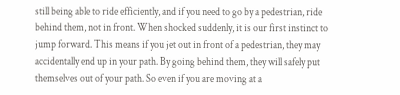still being able to ride efficiently, and if you need to go by a pedestrian, ride behind them, not in front. When shocked suddenly, it is our first instinct to jump forward. This means if you jet out in front of a pedestrian, they may accidentally end up in your path. By going behind them, they will safely put themselves out of your path. So even if you are moving at a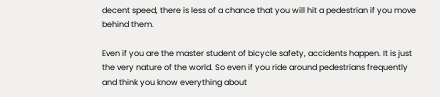decent speed, there is less of a chance that you will hit a pedestrian if you move behind them.

Even if you are the master student of bicycle safety, accidents happen. It is just the very nature of the world. So even if you ride around pedestrians frequently and think you know everything about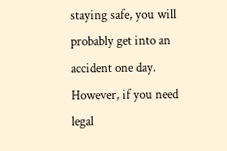staying safe, you will probably get into an accident one day. However, if you need legal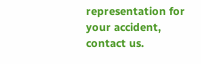representation for your accident, contact us.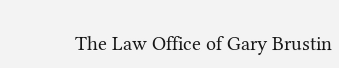The Law Office of Gary Brustin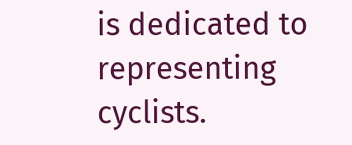is dedicated to representing cyclists.